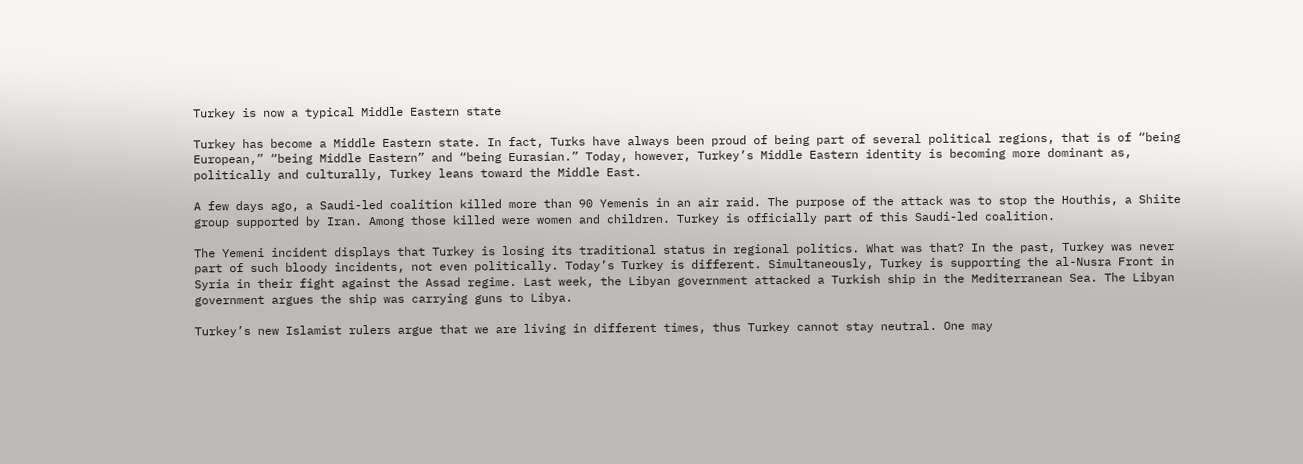Turkey is now a typical Middle Eastern state

Turkey has become a Middle Eastern state. In fact, Turks have always been proud of being part of several political regions, that is of “being European,” “being Middle Eastern” and “being Eurasian.” Today, however, Turkey’s Middle Eastern identity is becoming more dominant as, politically and culturally, Turkey leans toward the Middle East.

A few days ago, a Saudi-led coalition killed more than 90 Yemenis in an air raid. The purpose of the attack was to stop the Houthis, a Shiite group supported by Iran. Among those killed were women and children. Turkey is officially part of this Saudi-led coalition.

The Yemeni incident displays that Turkey is losing its traditional status in regional politics. What was that? In the past, Turkey was never part of such bloody incidents, not even politically. Today’s Turkey is different. Simultaneously, Turkey is supporting the al-Nusra Front in Syria in their fight against the Assad regime. Last week, the Libyan government attacked a Turkish ship in the Mediterranean Sea. The Libyan government argues the ship was carrying guns to Libya.

Turkey’s new Islamist rulers argue that we are living in different times, thus Turkey cannot stay neutral. One may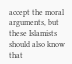accept the moral arguments, but these Islamists should also know that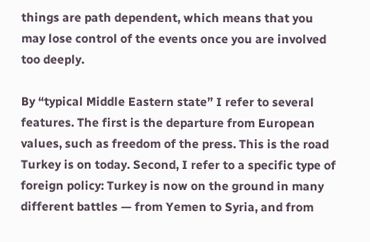things are path dependent, which means that you may lose control of the events once you are involved too deeply.

By “typical Middle Eastern state” I refer to several features. The first is the departure from European values, such as freedom of the press. This is the road Turkey is on today. Second, I refer to a specific type of foreign policy: Turkey is now on the ground in many different battles — from Yemen to Syria, and from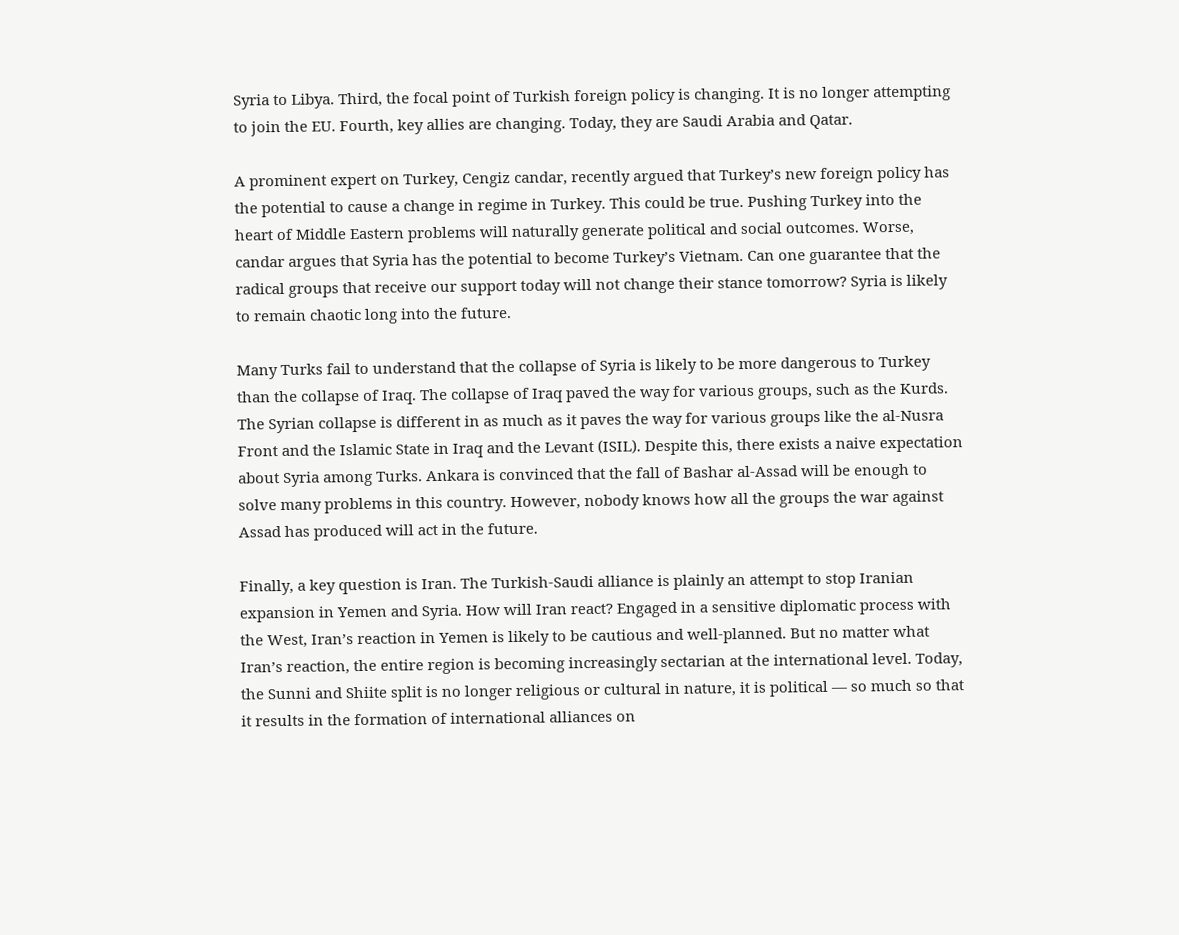Syria to Libya. Third, the focal point of Turkish foreign policy is changing. It is no longer attempting to join the EU. Fourth, key allies are changing. Today, they are Saudi Arabia and Qatar.

A prominent expert on Turkey, Cengiz candar, recently argued that Turkey’s new foreign policy has the potential to cause a change in regime in Turkey. This could be true. Pushing Turkey into the heart of Middle Eastern problems will naturally generate political and social outcomes. Worse, candar argues that Syria has the potential to become Turkey’s Vietnam. Can one guarantee that the radical groups that receive our support today will not change their stance tomorrow? Syria is likely to remain chaotic long into the future.

Many Turks fail to understand that the collapse of Syria is likely to be more dangerous to Turkey than the collapse of Iraq. The collapse of Iraq paved the way for various groups, such as the Kurds. The Syrian collapse is different in as much as it paves the way for various groups like the al-Nusra Front and the Islamic State in Iraq and the Levant (ISIL). Despite this, there exists a naive expectation about Syria among Turks. Ankara is convinced that the fall of Bashar al-Assad will be enough to solve many problems in this country. However, nobody knows how all the groups the war against Assad has produced will act in the future.

Finally, a key question is Iran. The Turkish-Saudi alliance is plainly an attempt to stop Iranian expansion in Yemen and Syria. How will Iran react? Engaged in a sensitive diplomatic process with the West, Iran’s reaction in Yemen is likely to be cautious and well-planned. But no matter what Iran’s reaction, the entire region is becoming increasingly sectarian at the international level. Today, the Sunni and Shiite split is no longer religious or cultural in nature, it is political — so much so that it results in the formation of international alliances on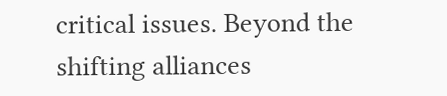critical issues. Beyond the shifting alliances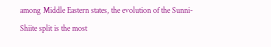among Middle Eastern states, the evolution of the Sunni-Shiite split is the most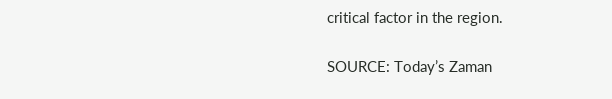critical factor in the region.

SOURCE: Today’s Zaman